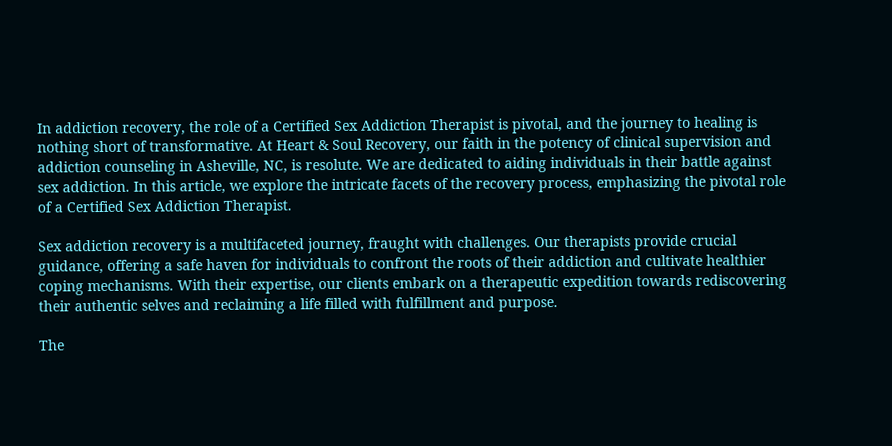In addiction recovery, the role of a Certified Sex Addiction Therapist is pivotal, and the journey to healing is nothing short of transformative. At Heart & Soul Recovery, our faith in the potency of clinical supervision and addiction counseling in Asheville, NC, is resolute. We are dedicated to aiding individuals in their battle against sex addiction. In this article, we explore the intricate facets of the recovery process, emphasizing the pivotal role of a Certified Sex Addiction Therapist.

Sex addiction recovery is a multifaceted journey, fraught with challenges. Our therapists provide crucial guidance, offering a safe haven for individuals to confront the roots of their addiction and cultivate healthier coping mechanisms. With their expertise, our clients embark on a therapeutic expedition towards rediscovering their authentic selves and reclaiming a life filled with fulfillment and purpose.

The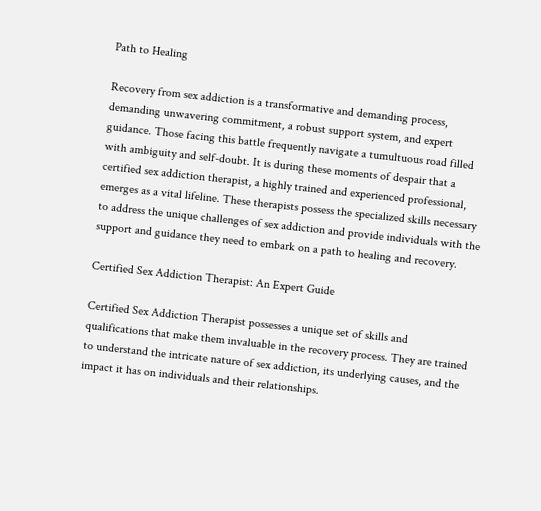Path to Healing

Recovery from sex addiction is a transformative and demanding process, demanding unwavering commitment, a robust support system, and expert guidance. Those facing this battle frequently navigate a tumultuous road filled with ambiguity and self-doubt. It is during these moments of despair that a certified sex addiction therapist, a highly trained and experienced professional, emerges as a vital lifeline. These therapists possess the specialized skills necessary to address the unique challenges of sex addiction and provide individuals with the support and guidance they need to embark on a path to healing and recovery.

Certified Sex Addiction Therapist: An Expert Guide

Certified Sex Addiction Therapist possesses a unique set of skills and qualifications that make them invaluable in the recovery process. They are trained to understand the intricate nature of sex addiction, its underlying causes, and the impact it has on individuals and their relationships.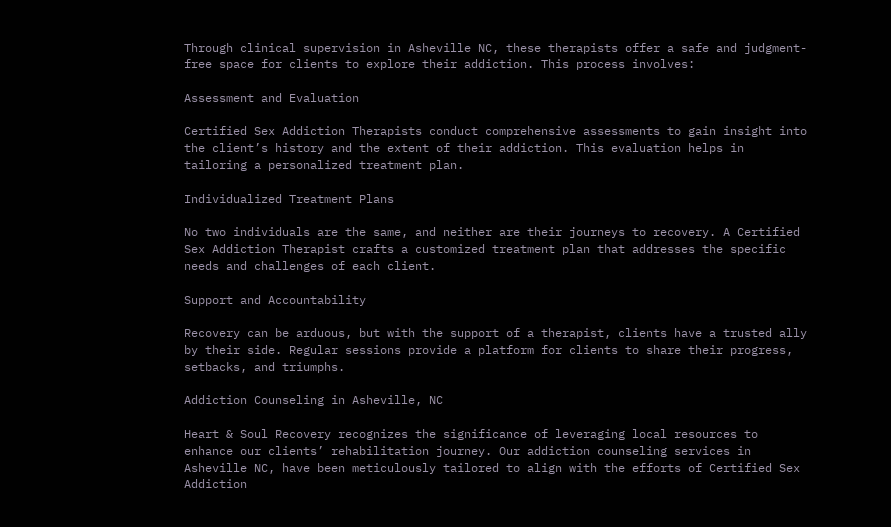Through clinical supervision in Asheville NC, these therapists offer a safe and judgment-free space for clients to explore their addiction. This process involves:

Assessment and Evaluation

Certified Sex Addiction Therapists conduct comprehensive assessments to gain insight into the client’s history and the extent of their addiction. This evaluation helps in tailoring a personalized treatment plan.

Individualized Treatment Plans

No two individuals are the same, and neither are their journeys to recovery. A Certified Sex Addiction Therapist crafts a customized treatment plan that addresses the specific needs and challenges of each client.

Support and Accountability

Recovery can be arduous, but with the support of a therapist, clients have a trusted ally by their side. Regular sessions provide a platform for clients to share their progress, setbacks, and triumphs.

Addiction Counseling in Asheville, NC

Heart & Soul Recovery recognizes the significance of leveraging local resources to enhance our clients’ rehabilitation journey. Our addiction counseling services in Asheville NC, have been meticulously tailored to align with the efforts of Certified Sex Addiction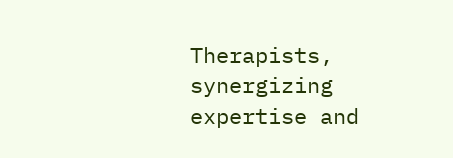Therapists, synergizing expertise and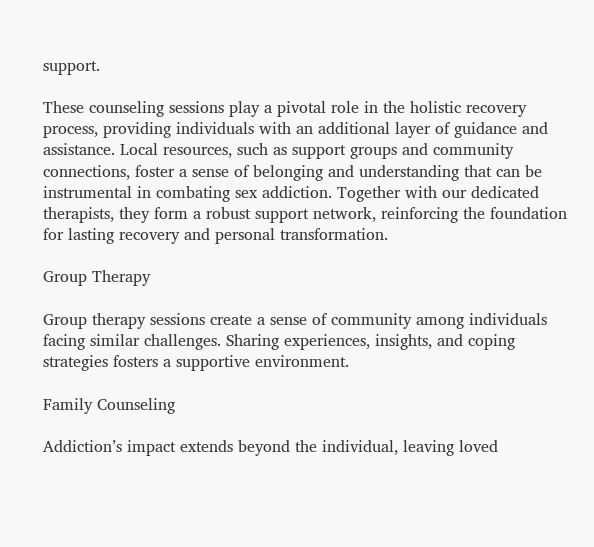support.

These counseling sessions play a pivotal role in the holistic recovery process, providing individuals with an additional layer of guidance and assistance. Local resources, such as support groups and community connections, foster a sense of belonging and understanding that can be instrumental in combating sex addiction. Together with our dedicated therapists, they form a robust support network, reinforcing the foundation for lasting recovery and personal transformation.

Group Therapy

Group therapy sessions create a sense of community among individuals facing similar challenges. Sharing experiences, insights, and coping strategies fosters a supportive environment.

Family Counseling

Addiction’s impact extends beyond the individual, leaving loved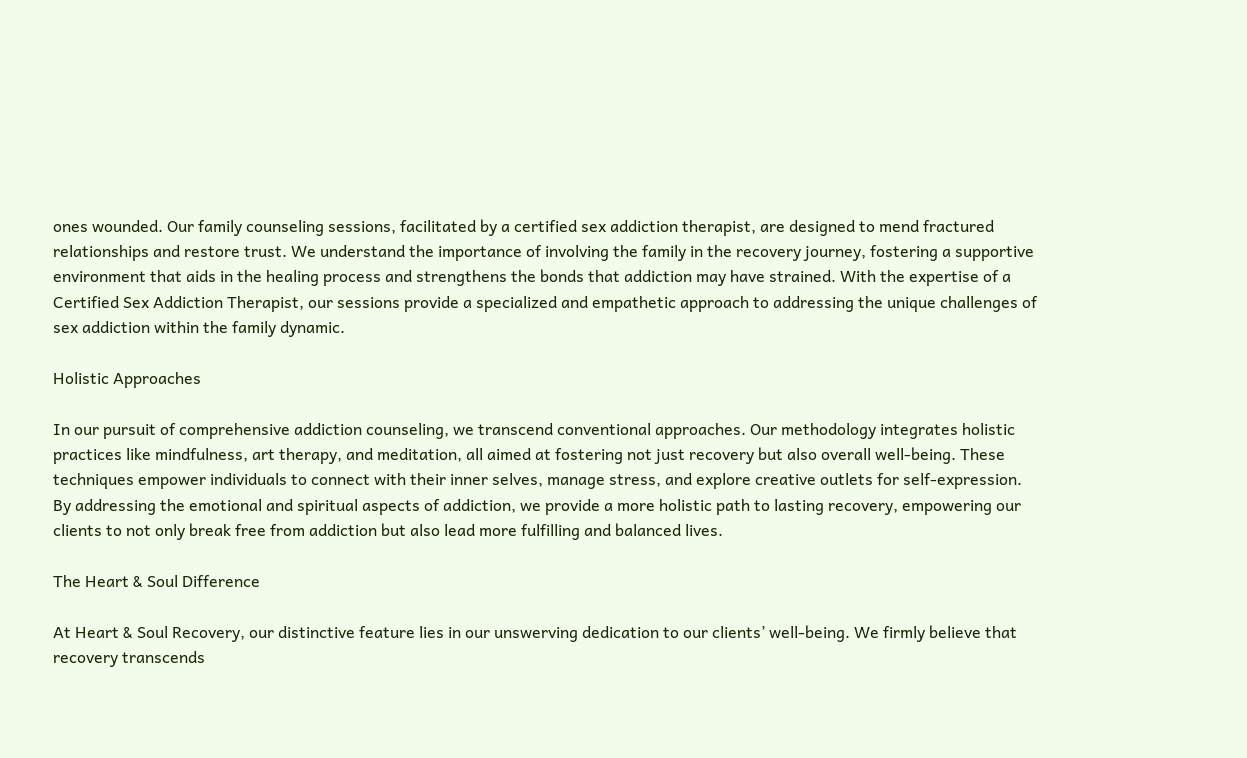ones wounded. Our family counseling sessions, facilitated by a certified sex addiction therapist, are designed to mend fractured relationships and restore trust. We understand the importance of involving the family in the recovery journey, fostering a supportive environment that aids in the healing process and strengthens the bonds that addiction may have strained. With the expertise of a Certified Sex Addiction Therapist, our sessions provide a specialized and empathetic approach to addressing the unique challenges of sex addiction within the family dynamic.

Holistic Approaches

In our pursuit of comprehensive addiction counseling, we transcend conventional approaches. Our methodology integrates holistic practices like mindfulness, art therapy, and meditation, all aimed at fostering not just recovery but also overall well-being. These techniques empower individuals to connect with their inner selves, manage stress, and explore creative outlets for self-expression. By addressing the emotional and spiritual aspects of addiction, we provide a more holistic path to lasting recovery, empowering our clients to not only break free from addiction but also lead more fulfilling and balanced lives.

The Heart & Soul Difference

At Heart & Soul Recovery, our distinctive feature lies in our unswerving dedication to our clients’ well-being. We firmly believe that recovery transcends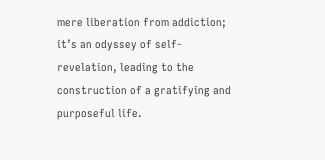mere liberation from addiction; it’s an odyssey of self-revelation, leading to the construction of a gratifying and purposeful life.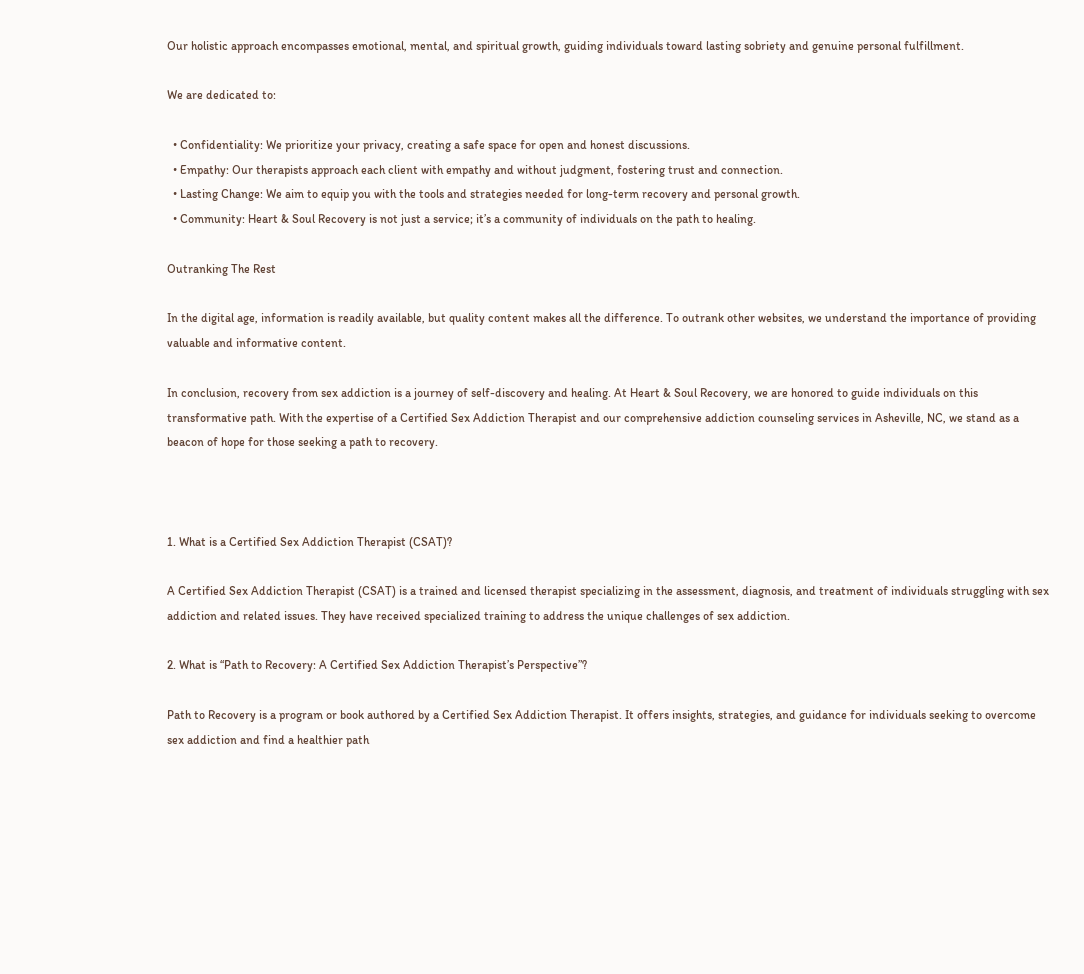Our holistic approach encompasses emotional, mental, and spiritual growth, guiding individuals toward lasting sobriety and genuine personal fulfillment.

We are dedicated to:

  • Confidentiality: We prioritize your privacy, creating a safe space for open and honest discussions.
  • Empathy: Our therapists approach each client with empathy and without judgment, fostering trust and connection.
  • Lasting Change: We aim to equip you with the tools and strategies needed for long-term recovery and personal growth.
  • Community: Heart & Soul Recovery is not just a service; it’s a community of individuals on the path to healing.

Outranking The Rest

In the digital age, information is readily available, but quality content makes all the difference. To outrank other websites, we understand the importance of providing valuable and informative content.

In conclusion, recovery from sex addiction is a journey of self-discovery and healing. At Heart & Soul Recovery, we are honored to guide individuals on this transformative path. With the expertise of a Certified Sex Addiction Therapist and our comprehensive addiction counseling services in Asheville, NC, we stand as a beacon of hope for those seeking a path to recovery.



1. What is a Certified Sex Addiction Therapist (CSAT)?

A Certified Sex Addiction Therapist (CSAT) is a trained and licensed therapist specializing in the assessment, diagnosis, and treatment of individuals struggling with sex addiction and related issues. They have received specialized training to address the unique challenges of sex addiction.

2. What is “Path to Recovery: A Certified Sex Addiction Therapist’s Perspective”?

Path to Recovery is a program or book authored by a Certified Sex Addiction Therapist. It offers insights, strategies, and guidance for individuals seeking to overcome sex addiction and find a healthier path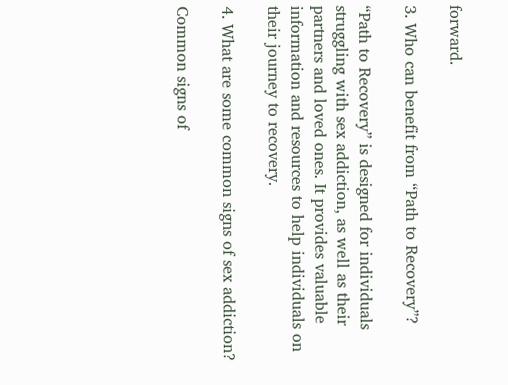forward.

3. Who can benefit from “Path to Recovery”?

“Path to Recovery” is designed for individuals struggling with sex addiction, as well as their partners and loved ones. It provides valuable information and resources to help individuals on their journey to recovery.

4. What are some common signs of sex addiction?

Common signs of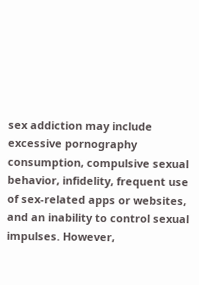sex addiction may include excessive pornography consumption, compulsive sexual behavior, infidelity, frequent use of sex-related apps or websites, and an inability to control sexual impulses. However,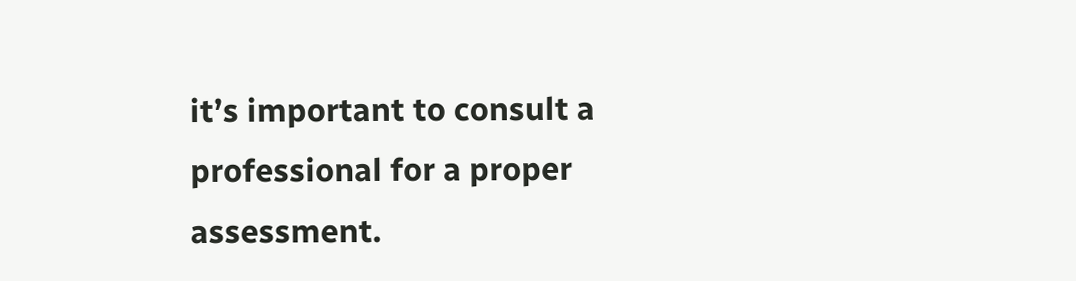it’s important to consult a professional for a proper assessment.